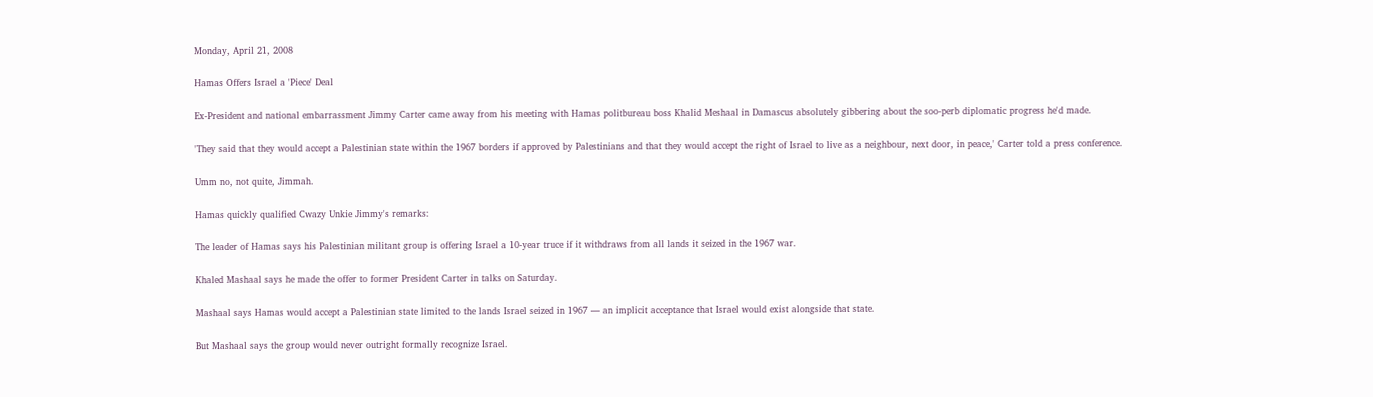Monday, April 21, 2008

Hamas Offers Israel a 'Piece' Deal

Ex-President and national embarrassment Jimmy Carter came away from his meeting with Hamas politbureau boss Khalid Meshaal in Damascus absolutely gibbering about the soo-perb diplomatic progress he'd made.

'They said that they would accept a Palestinian state within the 1967 borders if approved by Palestinians and that they would accept the right of Israel to live as a neighbour, next door, in peace,' Carter told a press conference.

Umm no, not quite, Jimmah.

Hamas quickly qualified Cwazy Unkie Jimmy's remarks:

The leader of Hamas says his Palestinian militant group is offering Israel a 10-year truce if it withdraws from all lands it seized in the 1967 war.

Khaled Mashaal says he made the offer to former President Carter in talks on Saturday.

Mashaal says Hamas would accept a Palestinian state limited to the lands Israel seized in 1967 — an implicit acceptance that Israel would exist alongside that state.

But Mashaal says the group would never outright formally recognize Israel.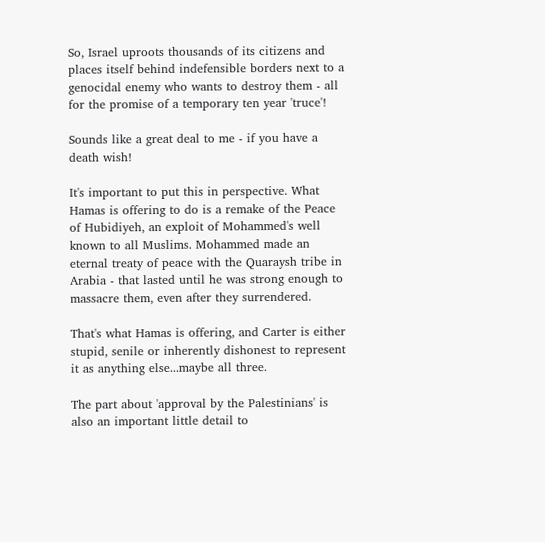So, Israel uproots thousands of its citizens and places itself behind indefensible borders next to a genocidal enemy who wants to destroy them - all for the promise of a temporary ten year 'truce'!

Sounds like a great deal to me - if you have a death wish!

It's important to put this in perspective. What Hamas is offering to do is a remake of the Peace of Hubidiyeh, an exploit of Mohammed's well known to all Muslims. Mohammed made an eternal treaty of peace with the Quaraysh tribe in Arabia - that lasted until he was strong enough to massacre them, even after they surrendered.

That's what Hamas is offering, and Carter is either stupid, senile or inherently dishonest to represent it as anything else...maybe all three.

The part about 'approval by the Palestinians' is also an important little detail to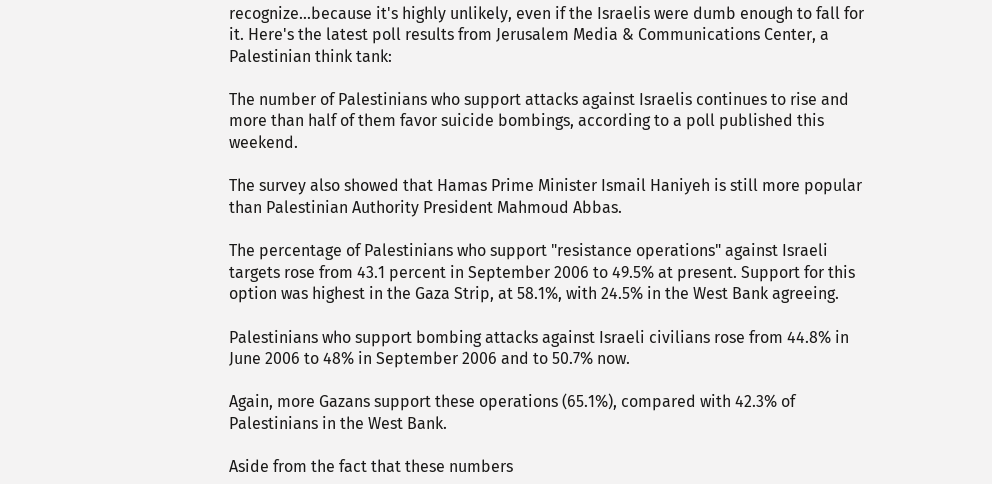recognize...because it's highly unlikely, even if the Israelis were dumb enough to fall for it. Here's the latest poll results from Jerusalem Media & Communications Center, a Palestinian think tank:

The number of Palestinians who support attacks against Israelis continues to rise and more than half of them favor suicide bombings, according to a poll published this weekend.

The survey also showed that Hamas Prime Minister Ismail Haniyeh is still more popular than Palestinian Authority President Mahmoud Abbas.

The percentage of Palestinians who support "resistance operations" against Israeli targets rose from 43.1 percent in September 2006 to 49.5% at present. Support for this option was highest in the Gaza Strip, at 58.1%, with 24.5% in the West Bank agreeing.

Palestinians who support bombing attacks against Israeli civilians rose from 44.8% in June 2006 to 48% in September 2006 and to 50.7% now.

Again, more Gazans support these operations (65.1%), compared with 42.3% of Palestinians in the West Bank.

Aside from the fact that these numbers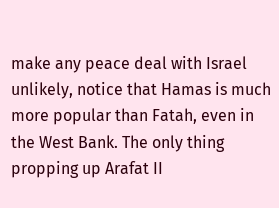make any peace deal with Israel unlikely, notice that Hamas is much more popular than Fatah, even in the West Bank. The only thing propping up Arafat II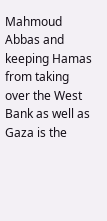Mahmoud Abbas and keeping Hamas from taking over the West Bank as well as Gaza is the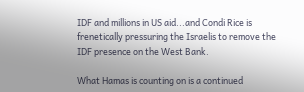IDF and millions in US aid...and Condi Rice is frenetically pressuring the Israelis to remove the IDF presence on the West Bank.

What Hamas is counting on is a continued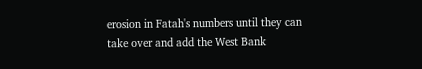erosion in Fatah's numbers until they can take over and add the West Bank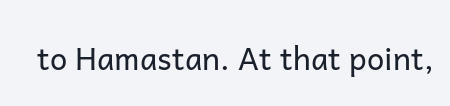to Hamastan. At that point,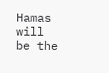Hamas will be the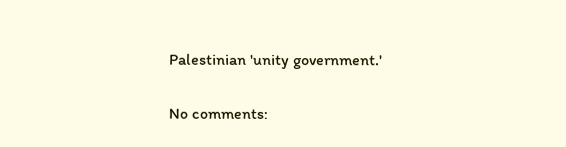Palestinian 'unity government.'

No comments: